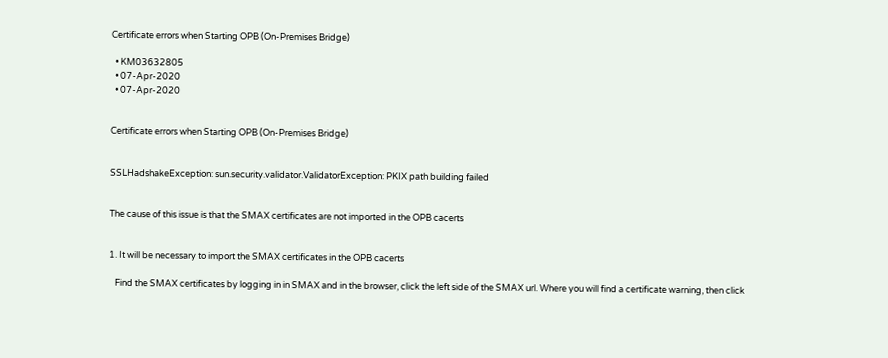Certificate errors when Starting OPB (On-Premises Bridge)

  • KM03632805
  • 07-Apr-2020
  • 07-Apr-2020


Certificate errors when Starting OPB (On-Premises Bridge)


SSLHadshakeException: sun.security.validator.ValidatorException: PKIX path building failed


The cause of this issue is that the SMAX certificates are not imported in the OPB cacerts


1. It will be necessary to import the SMAX certificates in the OPB cacerts

   Find the SMAX certificates by logging in in SMAX and in the browser, click the left side of the SMAX url. Where you will find a certificate warning, then click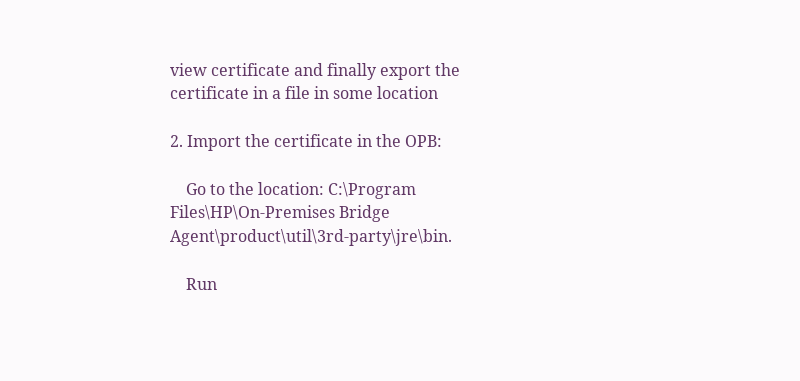view certificate and finally export the certificate in a file in some location

2. Import the certificate in the OPB:

    Go to the location: C:\Program Files\HP\On-Premises Bridge Agent\product\util\3rd-party\jre\bin.

    Run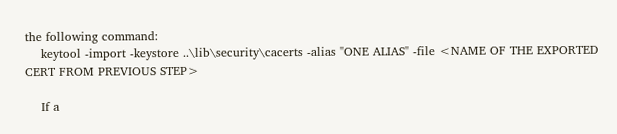the following command:
    keytool -import -keystore ..\lib\security\cacerts -alias "ONE ALIAS" -file <NAME OF THE EXPORTED CERT FROM PREVIOUS STEP>

    If a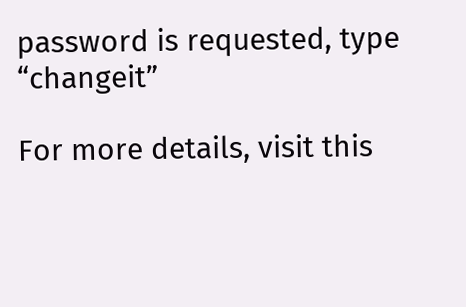password is requested, type “changeit”

For more details, visit this